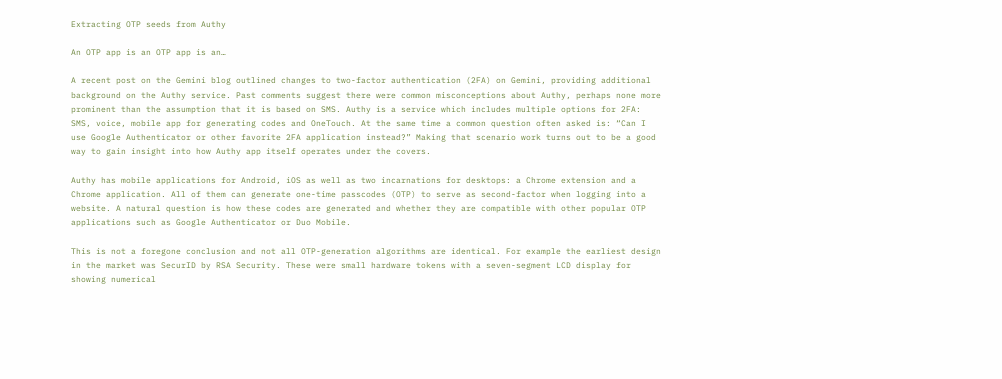Extracting OTP seeds from Authy

An OTP app is an OTP app is an…

A recent post on the Gemini blog outlined changes to two-factor authentication (2FA) on Gemini, providing additional background on the Authy service. Past comments suggest there were common misconceptions about Authy, perhaps none more prominent than the assumption that it is based on SMS. Authy is a service which includes multiple options for 2FA: SMS, voice, mobile app for generating codes and OneTouch. At the same time a common question often asked is: “Can I use Google Authenticator or other favorite 2FA application instead?” Making that scenario work turns out to be a good way to gain insight into how Authy app itself operates under the covers.

Authy has mobile applications for Android, iOS as well as two incarnations for desktops: a Chrome extension and a Chrome application. All of them can generate one-time passcodes (OTP) to serve as second-factor when logging into a website. A natural question is how these codes are generated and whether they are compatible with other popular OTP applications such as Google Authenticator or Duo Mobile.

This is not a foregone conclusion and not all OTP-generation algorithms are identical. For example the earliest design in the market was SecurID by RSA Security. These were small hardware tokens with a seven-segment LCD display for showing numerical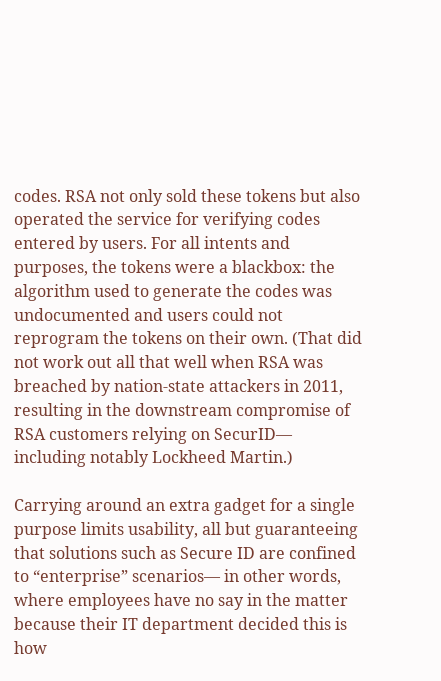codes. RSA not only sold these tokens but also operated the service for verifying codes entered by users. For all intents and purposes, the tokens were a blackbox: the algorithm used to generate the codes was undocumented and users could not reprogram the tokens on their own. (That did not work out all that well when RSA was breached by nation-state attackers in 2011, resulting in the downstream compromise of RSA customers relying on SecurID— including notably Lockheed Martin.)

Carrying around an extra gadget for a single purpose limits usability, all but guaranteeing that solutions such as Secure ID are confined to “enterprise” scenarios— in other words, where employees have no say in the matter because their IT department decided this is how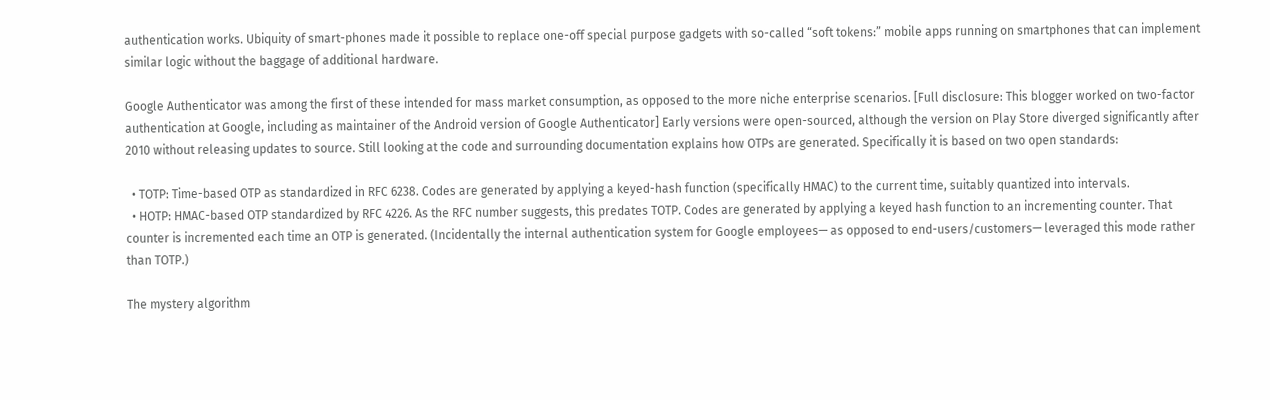authentication works. Ubiquity of smart-phones made it possible to replace one-off special purpose gadgets with so-called “soft tokens:” mobile apps running on smartphones that can implement similar logic without the baggage of additional hardware.

Google Authenticator was among the first of these intended for mass market consumption, as opposed to the more niche enterprise scenarios. [Full disclosure: This blogger worked on two-factor authentication at Google, including as maintainer of the Android version of Google Authenticator] Early versions were open-sourced, although the version on Play Store diverged significantly after 2010 without releasing updates to source. Still looking at the code and surrounding documentation explains how OTPs are generated. Specifically it is based on two open standards:

  • TOTP: Time-based OTP as standardized in RFC 6238. Codes are generated by applying a keyed-hash function (specifically HMAC) to the current time, suitably quantized into intervals.
  • HOTP: HMAC-based OTP standardized by RFC 4226. As the RFC number suggests, this predates TOTP. Codes are generated by applying a keyed hash function to an incrementing counter. That counter is incremented each time an OTP is generated. (Incidentally the internal authentication system for Google employees— as opposed to end-users/customers— leveraged this mode rather than TOTP.)

The mystery algorithm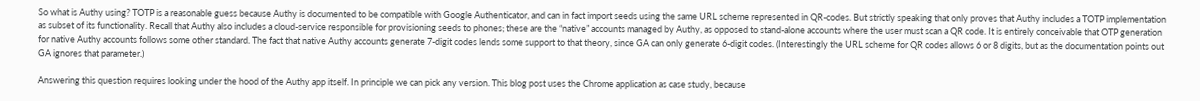So what is Authy using? TOTP is a reasonable guess because Authy is documented to be compatible with Google Authenticator, and can in fact import seeds using the same URL scheme represented in QR-codes. But strictly speaking that only proves that Authy includes a TOTP implementation as subset of its functionality. Recall that Authy also includes a cloud-service responsible for provisioning seeds to phones; these are the “native” accounts managed by Authy, as opposed to stand-alone accounts where the user must scan a QR code. It is entirely conceivable that OTP generation for native Authy accounts follows some other standard. The fact that native Authy accounts generate 7-digit codes lends some support to that theory, since GA can only generate 6-digit codes. (Interestingly the URL scheme for QR codes allows 6 or 8 digits, but as the documentation points out GA ignores that parameter.)

Answering this question requires looking under the hood of the Authy app itself. In principle we can pick any version. This blog post uses the Chrome application as case study, because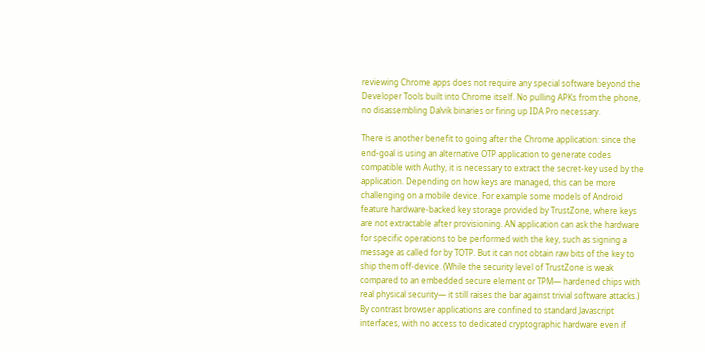reviewing Chrome apps does not require any special software beyond the Developer Tools built into Chrome itself. No pulling APKs from the phone, no disassembling Dalvik binaries or firing up IDA Pro necessary.

There is another benefit to going after the Chrome application: since the end-goal is using an alternative OTP application to generate codes compatible with Authy, it is necessary to extract the secret-key used by the application. Depending on how keys are managed, this can be more challenging on a mobile device. For example some models of Android feature hardware-backed key storage provided by TrustZone, where keys are not extractable after provisioning. AN application can ask the hardware for specific operations to be performed with the key, such as signing a message as called for by TOTP. But it can not obtain raw bits of the key to ship them off-device. (While the security level of TrustZone is weak compared to an embedded secure element or TPM— hardened chips with real physical security— it still raises the bar against trivial software attacks.) By contrast browser applications are confined to standard Javascript interfaces, with no access to dedicated cryptographic hardware even if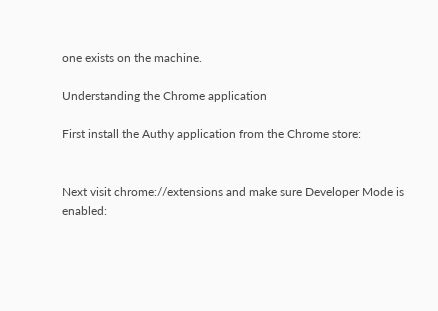one exists on the machine.

Understanding the Chrome application

First install the Authy application from the Chrome store:


Next visit chrome://extensions and make sure Developer Mode is enabled: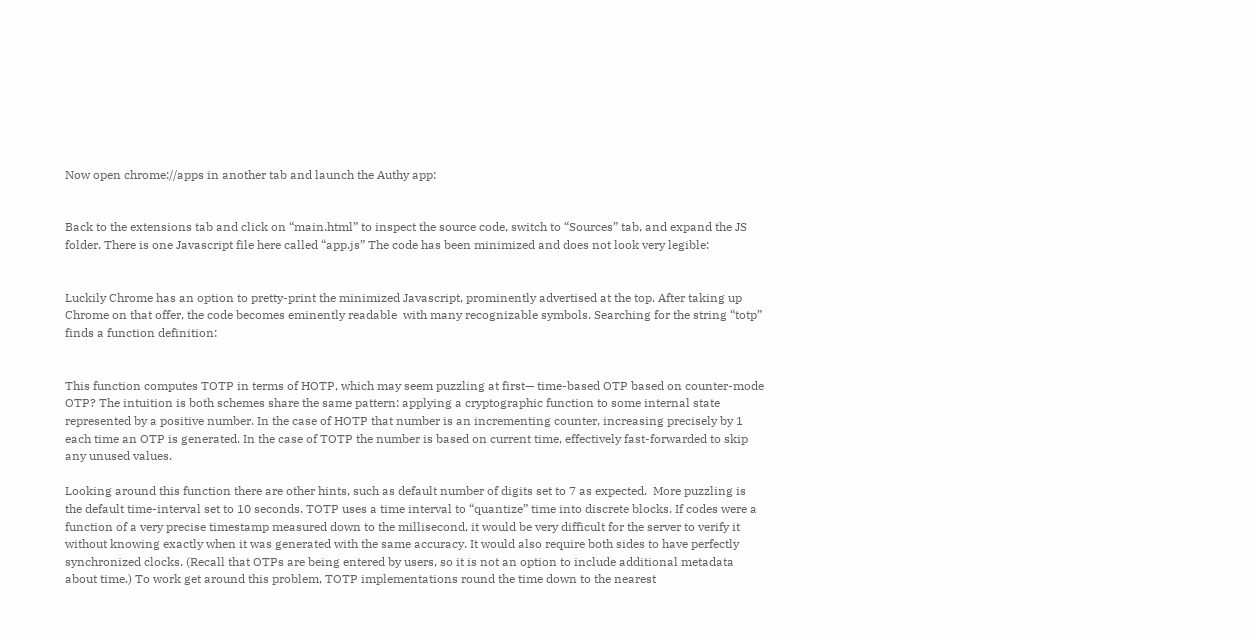Now open chrome://apps in another tab and launch the Authy app:


Back to the extensions tab and click on “main.html” to inspect the source code, switch to “Sources” tab, and expand the JS folder. There is one Javascript file here called “app.js” The code has been minimized and does not look very legible:


Luckily Chrome has an option to pretty-print the minimized Javascript, prominently advertised at the top. After taking up Chrome on that offer, the code becomes eminently readable  with many recognizable symbols. Searching for the string “totp” finds a function definition:


This function computes TOTP in terms of HOTP, which may seem puzzling at first— time-based OTP based on counter-mode OTP? The intuition is both schemes share the same pattern: applying a cryptographic function to some internal state represented by a positive number. In the case of HOTP that number is an incrementing counter, increasing precisely by 1 each time an OTP is generated. In the case of TOTP the number is based on current time, effectively fast-forwarded to skip any unused values.

Looking around this function there are other hints, such as default number of digits set to 7 as expected.  More puzzling is the default time-interval set to 10 seconds. TOTP uses a time interval to “quantize” time into discrete blocks. If codes were a function of a very precise timestamp measured down to the millisecond, it would be very difficult for the server to verify it without knowing exactly when it was generated with the same accuracy. It would also require both sides to have perfectly synchronized clocks. (Recall that OTPs are being entered by users, so it is not an option to include additional metadata about time.) To work get around this problem, TOTP implementations round the time down to the nearest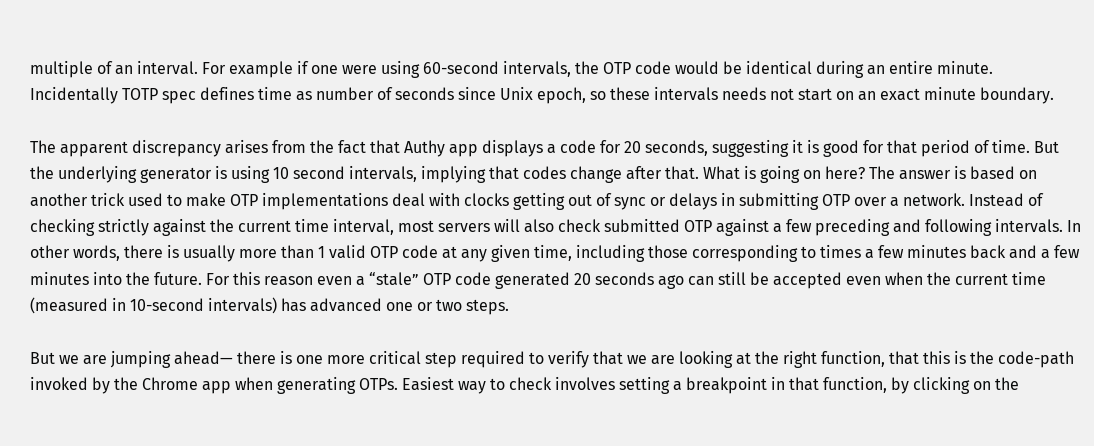multiple of an interval. For example if one were using 60-second intervals, the OTP code would be identical during an entire minute. Incidentally TOTP spec defines time as number of seconds since Unix epoch, so these intervals needs not start on an exact minute boundary.

The apparent discrepancy arises from the fact that Authy app displays a code for 20 seconds, suggesting it is good for that period of time. But the underlying generator is using 10 second intervals, implying that codes change after that. What is going on here? The answer is based on another trick used to make OTP implementations deal with clocks getting out of sync or delays in submitting OTP over a network. Instead of checking strictly against the current time interval, most servers will also check submitted OTP against a few preceding and following intervals. In other words, there is usually more than 1 valid OTP code at any given time, including those corresponding to times a few minutes back and a few minutes into the future. For this reason even a “stale” OTP code generated 20 seconds ago can still be accepted even when the current time (measured in 10-second intervals) has advanced one or two steps.

But we are jumping ahead— there is one more critical step required to verify that we are looking at the right function, that this is the code-path invoked by the Chrome app when generating OTPs. Easiest way to check involves setting a breakpoint in that function, by clicking on the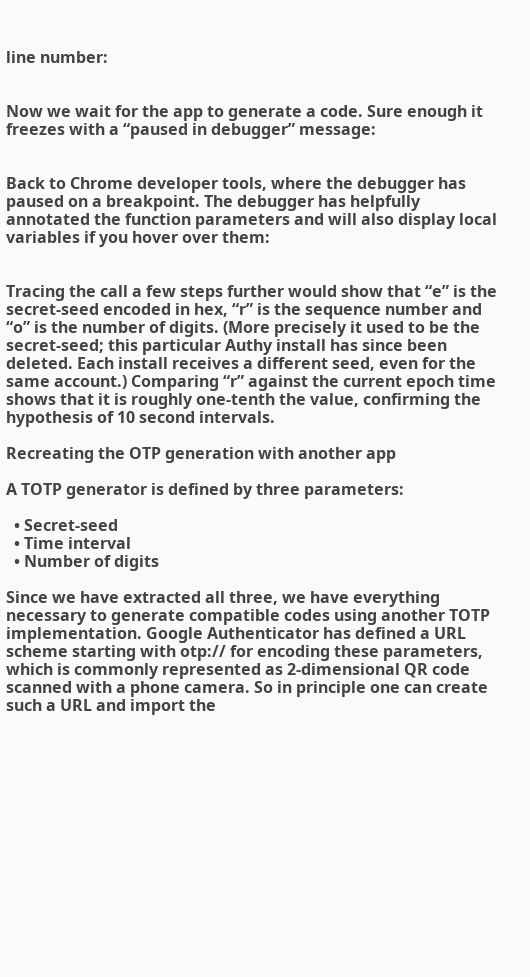line number:


Now we wait for the app to generate a code. Sure enough it freezes with a “paused in debugger” message:


Back to Chrome developer tools, where the debugger has paused on a breakpoint. The debugger has helpfully annotated the function parameters and will also display local variables if you hover over them:


Tracing the call a few steps further would show that “e” is the secret-seed encoded in hex, “r” is the sequence number and “o” is the number of digits. (More precisely it used to be the secret-seed; this particular Authy install has since been deleted. Each install receives a different seed, even for the same account.) Comparing “r” against the current epoch time shows that it is roughly one-tenth the value, confirming the hypothesis of 10 second intervals.

Recreating the OTP generation with another app

A TOTP generator is defined by three parameters:

  • Secret-seed
  • Time interval
  • Number of digits

Since we have extracted all three, we have everything necessary to generate compatible codes using another TOTP implementation. Google Authenticator has defined a URL scheme starting with otp:// for encoding these parameters, which is commonly represented as 2-dimensional QR code scanned with a phone camera. So in principle one can create such a URL and import the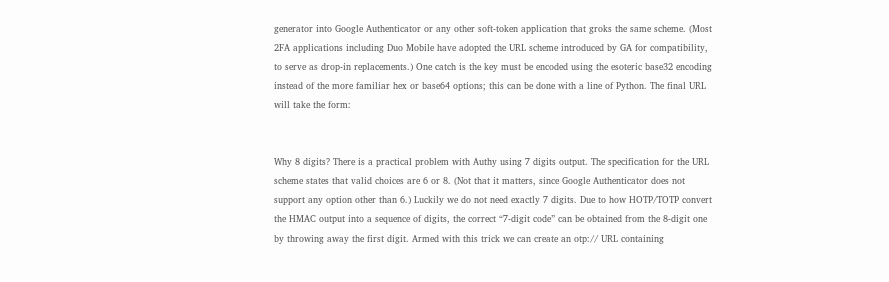generator into Google Authenticator or any other soft-token application that groks the same scheme. (Most 2FA applications including Duo Mobile have adopted the URL scheme introduced by GA for compatibility, to serve as drop-in replacements.) One catch is the key must be encoded using the esoteric base32 encoding instead of the more familiar hex or base64 options; this can be done with a line of Python. The final URL will take the form:


Why 8 digits? There is a practical problem with Authy using 7 digits output. The specification for the URL scheme states that valid choices are 6 or 8. (Not that it matters, since Google Authenticator does not support any option other than 6.) Luckily we do not need exactly 7 digits. Due to how HOTP/TOTP convert the HMAC output into a sequence of digits, the correct “7-digit code” can be obtained from the 8-digit one by throwing away the first digit. Armed with this trick we can create an otp:// URL containing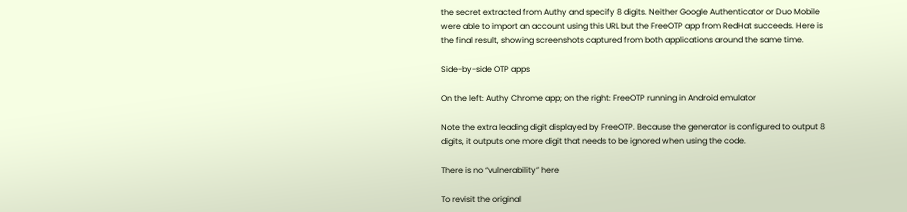the secret extracted from Authy and specify 8 digits. Neither Google Authenticator or Duo Mobile were able to import an account using this URL but the FreeOTP app from RedHat succeeds. Here is the final result, showing screenshots captured from both applications around the same time.

Side-by-side OTP apps

On the left: Authy Chrome app; on the right: FreeOTP running in Android emulator

Note the extra leading digit displayed by FreeOTP. Because the generator is configured to output 8 digits, it outputs one more digit that needs to be ignored when using the code.

There is no “vulnerability” here

To revisit the original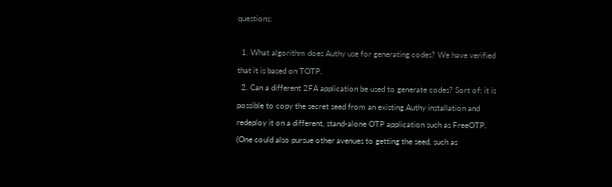questions:

  1. What algorithm does Authy use for generating codes? We have verified that it is based on TOTP.
  2. Can a different 2FA application be used to generate codes? Sort of: it is possible to copy the secret seed from an existing Authy installation and redeploy it on a different, stand-alone OTP application such as FreeOTP.  (One could also pursue other avenues to getting the seed, such as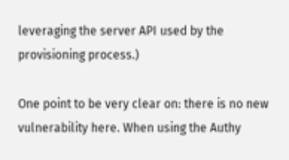leveraging the server API used by the provisioning process.)

One point to be very clear on: there is no new vulnerability here. When using the Authy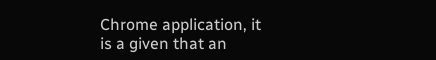Chrome application, it is a given that an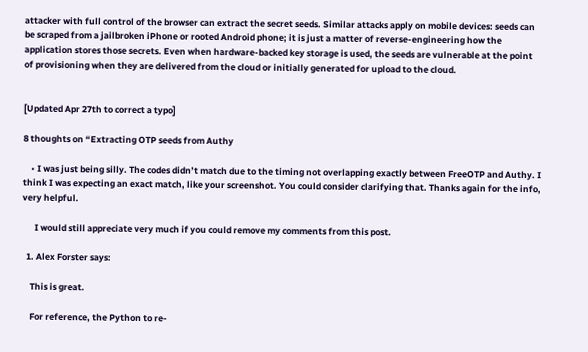attacker with full control of the browser can extract the secret seeds. Similar attacks apply on mobile devices: seeds can be scraped from a jailbroken iPhone or rooted Android phone; it is just a matter of reverse-engineering how the application stores those secrets. Even when hardware-backed key storage is used, the seeds are vulnerable at the point of provisioning when they are delivered from the cloud or initially generated for upload to the cloud.


[Updated Apr 27th to correct a typo]

8 thoughts on “Extracting OTP seeds from Authy

    • I was just being silly. The codes didn’t match due to the timing not overlapping exactly between FreeOTP and Authy. I think I was expecting an exact match, like your screenshot. You could consider clarifying that. Thanks again for the info, very helpful.

      I would still appreciate very much if you could remove my comments from this post.

  1. Alex Forster says:

    This is great.

    For reference, the Python to re-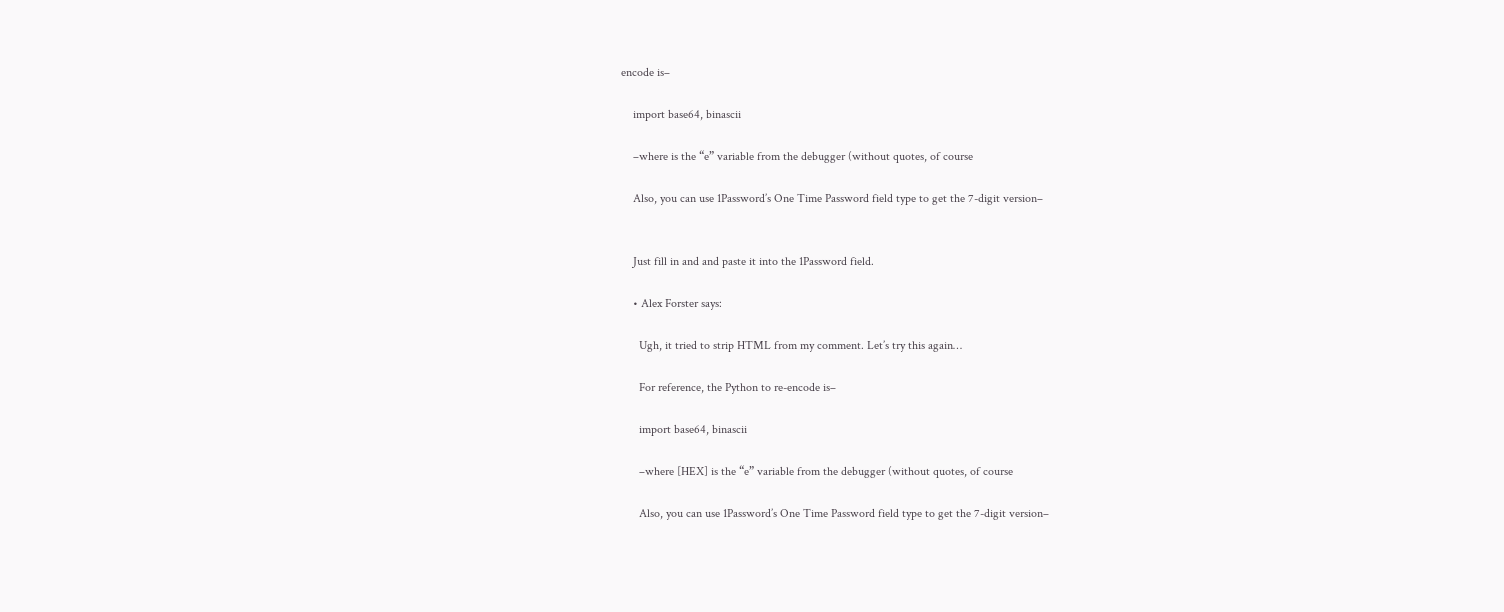encode is–

    import base64, binascii

    –where is the “e” variable from the debugger (without quotes, of course

    Also, you can use 1Password’s One Time Password field type to get the 7-digit version–


    Just fill in and and paste it into the 1Password field.

    • Alex Forster says:

      Ugh, it tried to strip HTML from my comment. Let’s try this again…

      For reference, the Python to re-encode is–

      import base64, binascii

      –where [HEX] is the “e” variable from the debugger (without quotes, of course

      Also, you can use 1Password’s One Time Password field type to get the 7-digit version–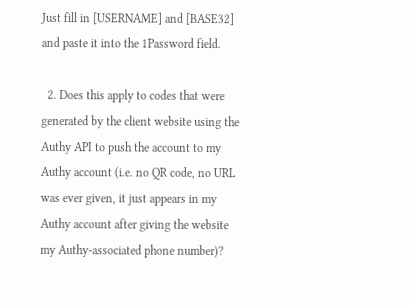Just fill in [USERNAME] and [BASE32] and paste it into the 1Password field.

  2. Does this apply to codes that were generated by the client website using the Authy API to push the account to my Authy account (i.e. no QR code, no URL was ever given, it just appears in my Authy account after giving the website my Authy-associated phone number)?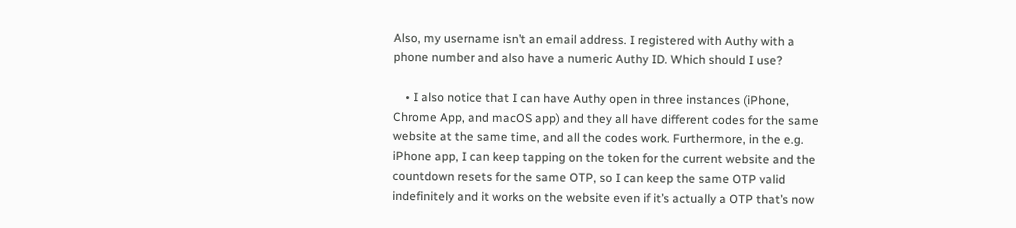Also, my username isn’t an email address. I registered with Authy with a phone number and also have a numeric Authy ID. Which should I use?

    • I also notice that I can have Authy open in three instances (iPhone, Chrome App, and macOS app) and they all have different codes for the same website at the same time, and all the codes work. Furthermore, in the e.g. iPhone app, I can keep tapping on the token for the current website and the countdown resets for the same OTP, so I can keep the same OTP valid indefinitely and it works on the website even if it’s actually a OTP that’s now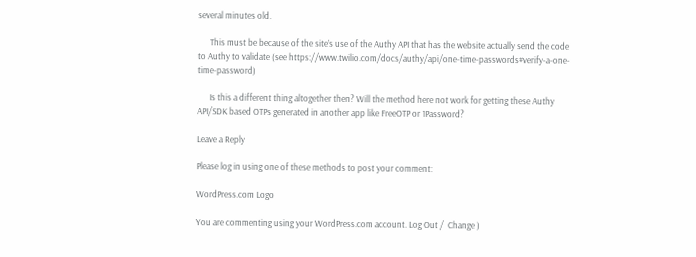several minutes old.

      This must be because of the site’s use of the Authy API that has the website actually send the code to Authy to validate (see https://www.twilio.com/docs/authy/api/one-time-passwords#verify-a-one-time-password)

      Is this a different thing altogether then? Will the method here not work for getting these Authy API/SDK based OTPs generated in another app like FreeOTP or 1Password?

Leave a Reply

Please log in using one of these methods to post your comment:

WordPress.com Logo

You are commenting using your WordPress.com account. Log Out /  Change )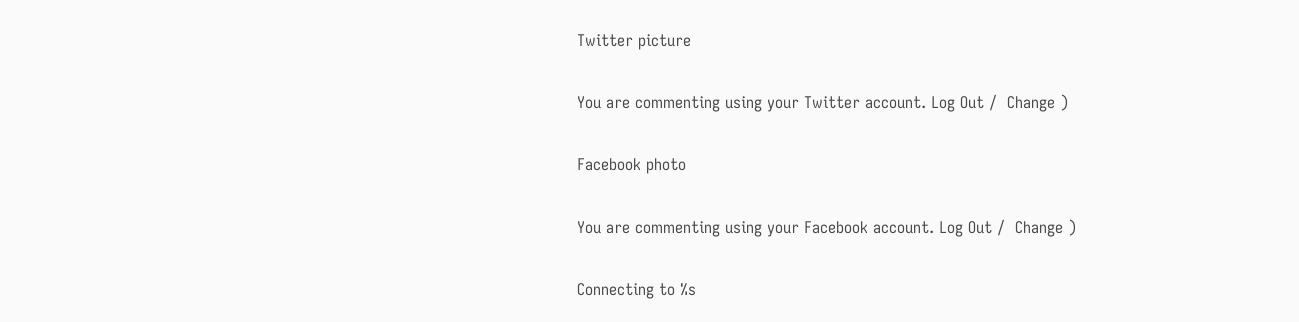Twitter picture

You are commenting using your Twitter account. Log Out /  Change )

Facebook photo

You are commenting using your Facebook account. Log Out /  Change )

Connecting to %s